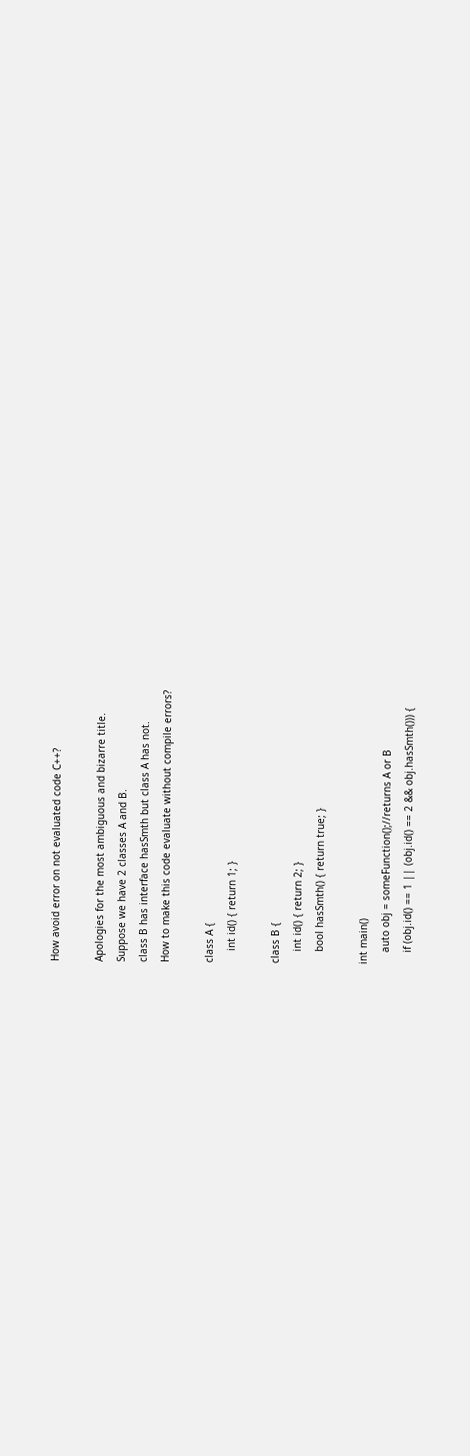How avoid error on not evaluated code C++?

Apologies for the most ambiguous and bizarre title.
Suppose we have 2 classes A and B.
class B has interface hasSmth but class A has not.
How to make this code evaluate without compile errors?

class A {
    int id() { return 1; }

class B {
    int id() { return 2; }
    bool hasSmth() { return true; }

int main()
    auto obj = someFunction();//returns A or B
    if (obj.id() == 1 || (obj.id() == 2 && obj.hasSmth())) {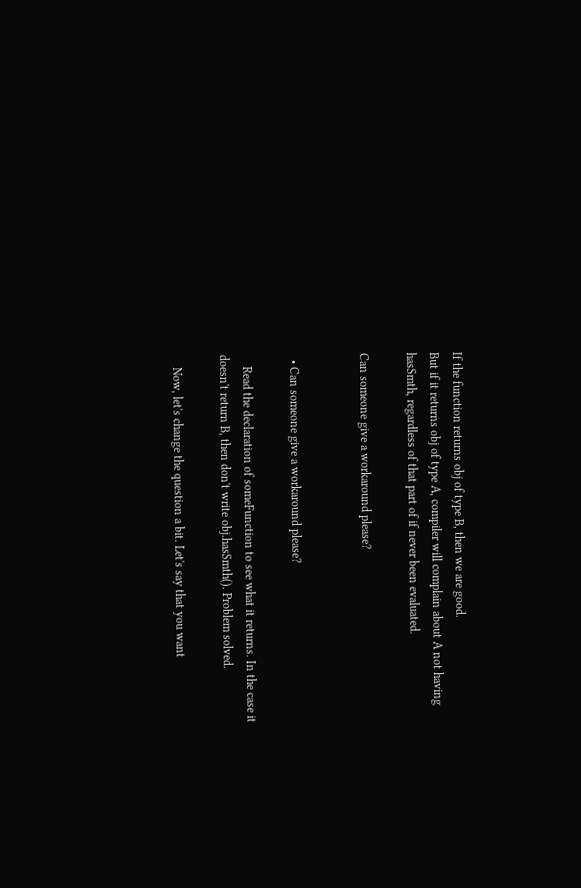If the function returns obj of type B, then we are good.
But if it returns obj of type A, compiler will complain about A not having hasSmth, regardless of that part of if never been evaluated.

Can someone give a workaround please?


  • Can someone give a workaround please?

    Read the declaration of someFunction to see what it returns. In the case it doesn't return B, then don't write obj.hasSmth(). Problem solved.

    Now, let's change the question a bit. Let's say that you want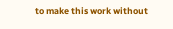to make this work without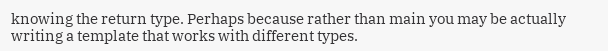knowing the return type. Perhaps because rather than main you may be actually writing a template that works with different types.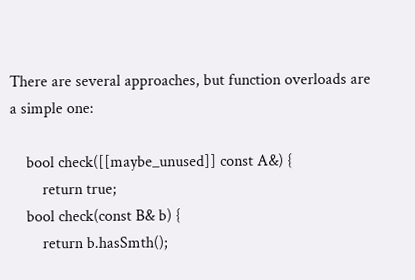There are several approaches, but function overloads are a simple one:

    bool check([[maybe_unused]] const A&) {
        return true;
    bool check(const B& b) {
        return b.hasSmth();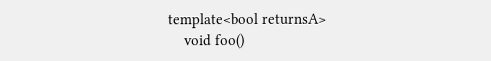template<bool returnsA>
    void foo()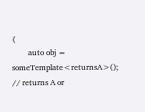{
        auto obj = someTemplate<returnsA>(); // returns A or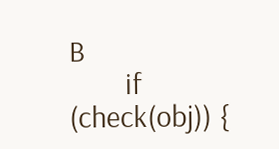B
        if (check(obj)) {